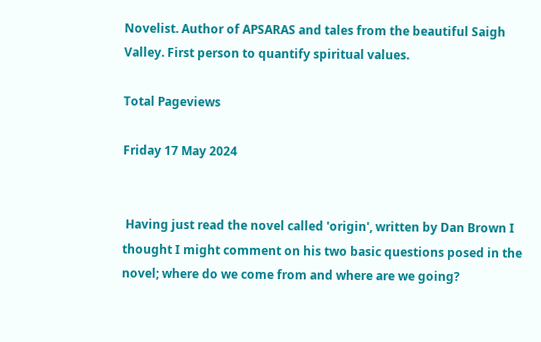Novelist. Author of APSARAS and tales from the beautiful Saigh Valley. First person to quantify spiritual values.

Total Pageviews

Friday 17 May 2024


 Having just read the novel called 'origin', written by Dan Brown I thought I might comment on his two basic questions posed in the novel; where do we come from and where are we going?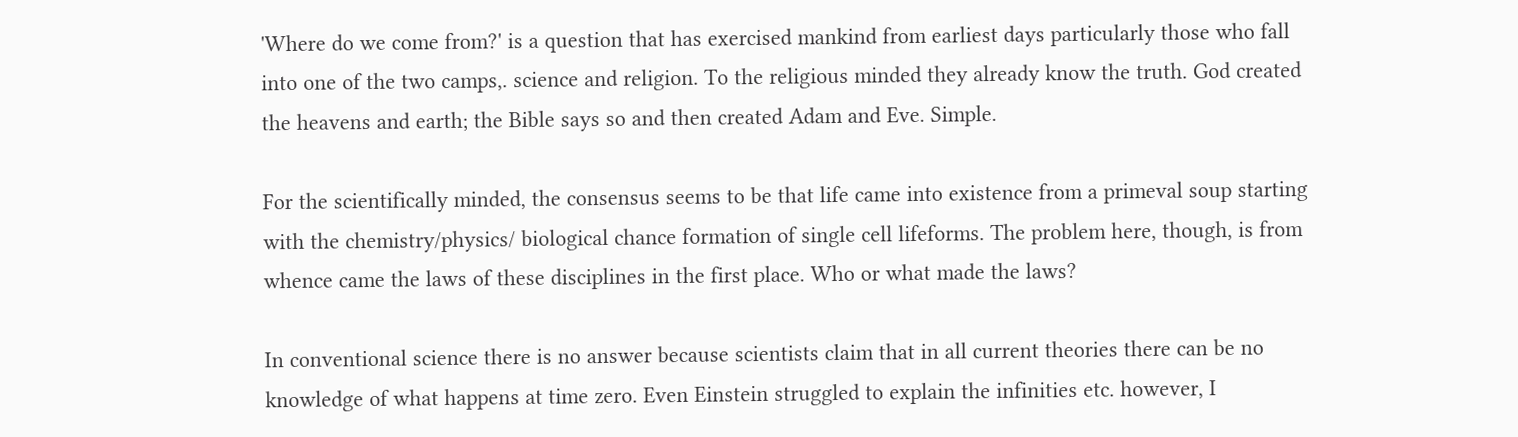'Where do we come from?' is a question that has exercised mankind from earliest days particularly those who fall into one of the two camps,. science and religion. To the religious minded they already know the truth. God created the heavens and earth; the Bible says so and then created Adam and Eve. Simple.

For the scientifically minded, the consensus seems to be that life came into existence from a primeval soup starting with the chemistry/physics/ biological chance formation of single cell lifeforms. The problem here, though, is from whence came the laws of these disciplines in the first place. Who or what made the laws?

In conventional science there is no answer because scientists claim that in all current theories there can be no knowledge of what happens at time zero. Even Einstein struggled to explain the infinities etc. however, I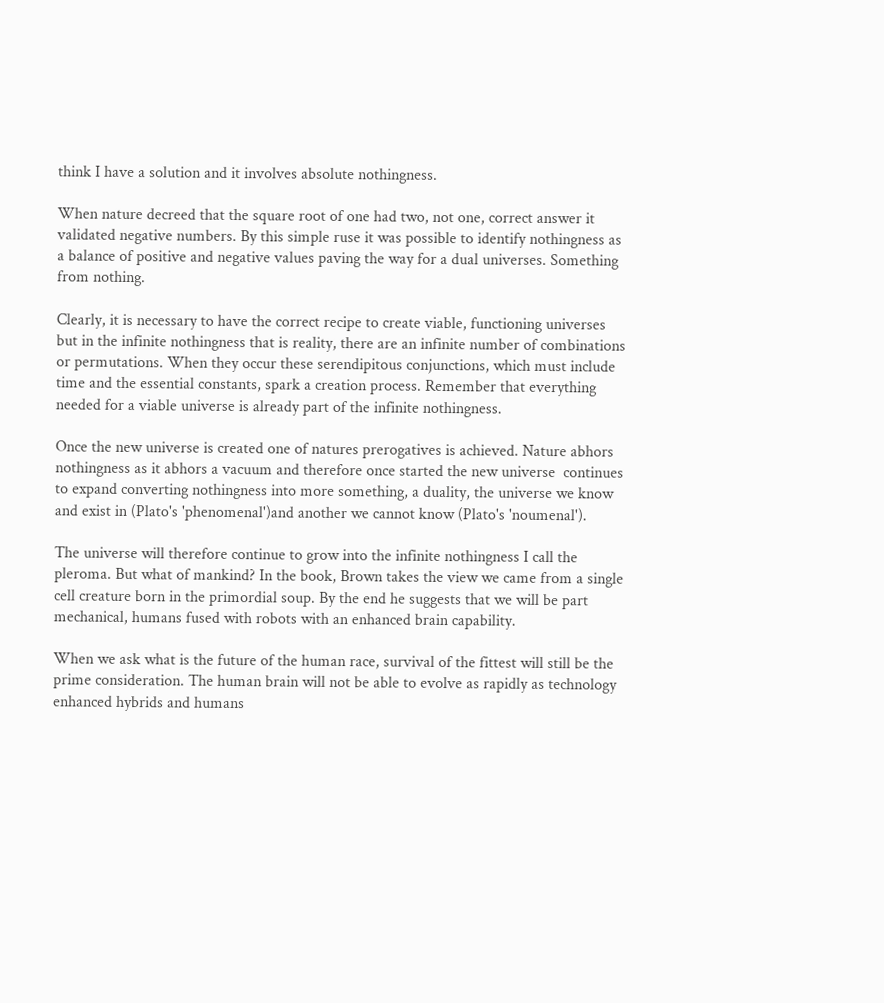think I have a solution and it involves absolute nothingness.

When nature decreed that the square root of one had two, not one, correct answer it validated negative numbers. By this simple ruse it was possible to identify nothingness as a balance of positive and negative values paving the way for a dual universes. Something from nothing.

Clearly, it is necessary to have the correct recipe to create viable, functioning universes but in the infinite nothingness that is reality, there are an infinite number of combinations or permutations. When they occur these serendipitous conjunctions, which must include time and the essential constants, spark a creation process. Remember that everything needed for a viable universe is already part of the infinite nothingness.

Once the new universe is created one of natures prerogatives is achieved. Nature abhors  nothingness as it abhors a vacuum and therefore once started the new universe  continues to expand converting nothingness into more something, a duality, the universe we know and exist in (Plato's 'phenomenal')and another we cannot know (Plato's 'noumenal').

The universe will therefore continue to grow into the infinite nothingness I call the pleroma. But what of mankind? In the book, Brown takes the view we came from a single cell creature born in the primordial soup. By the end he suggests that we will be part mechanical, humans fused with robots with an enhanced brain capability.

When we ask what is the future of the human race, survival of the fittest will still be the prime consideration. The human brain will not be able to evolve as rapidly as technology enhanced hybrids and humans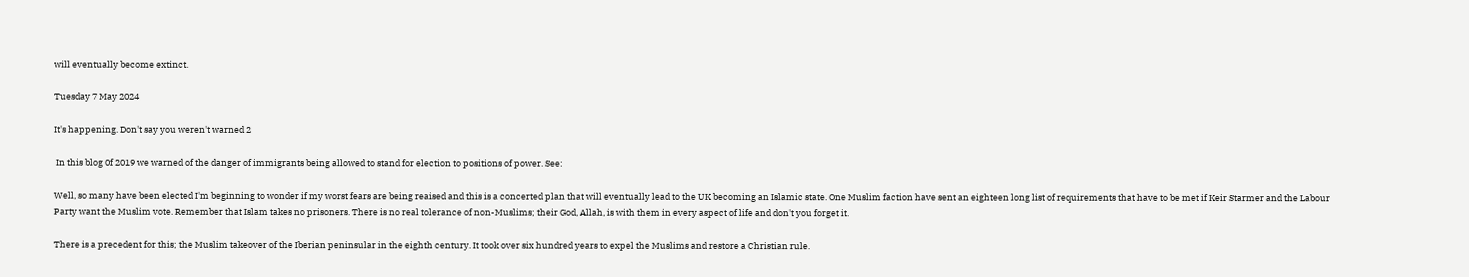will eventually become extinct.

Tuesday 7 May 2024

It's happening. Don't say you weren't warned 2

 In this blog 0f 2019 we warned of the danger of immigrants being allowed to stand for election to positions of power. See:

Well, so many have been elected I'm beginning to wonder if my worst fears are being reaised and this is a concerted plan that will eventually lead to the UK becoming an Islamic state. One Muslim faction have sent an eighteen long list of requirements that have to be met if Keir Starmer and the Labour Party want the Muslim vote. Remember that Islam takes no prisoners. There is no real tolerance of non-Muslims; their God, Allah, is with them in every aspect of life and don't you forget it.

There is a precedent for this; the Muslim takeover of the Iberian peninsular in the eighth century. It took over six hundred years to expel the Muslims and restore a Christian rule.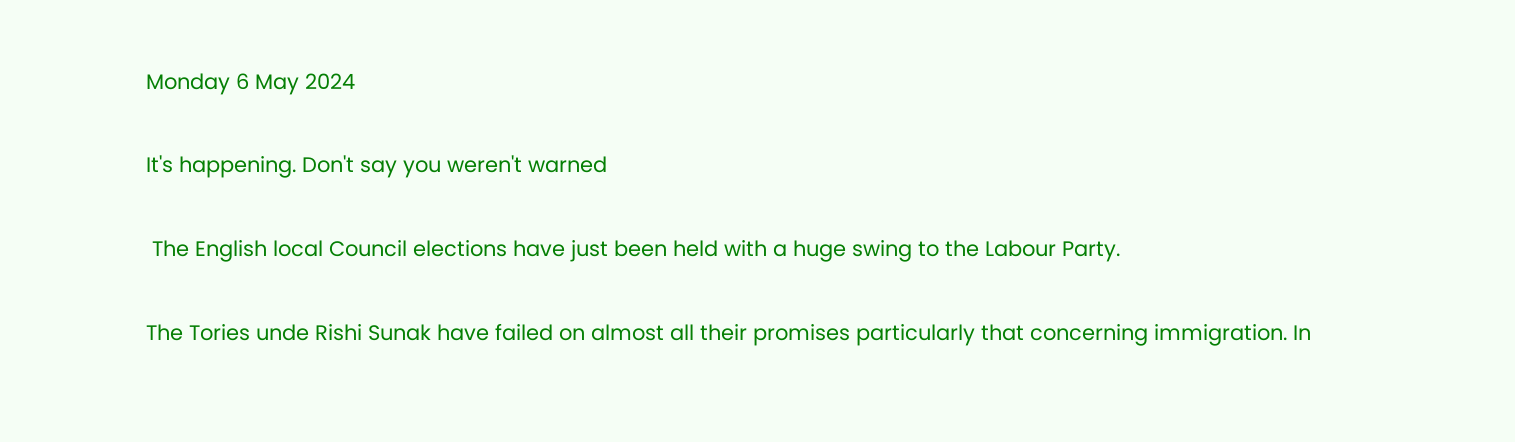Monday 6 May 2024

It's happening. Don't say you weren't warned

 The English local Council elections have just been held with a huge swing to the Labour Party.

The Tories unde Rishi Sunak have failed on almost all their promises particularly that concerning immigration. In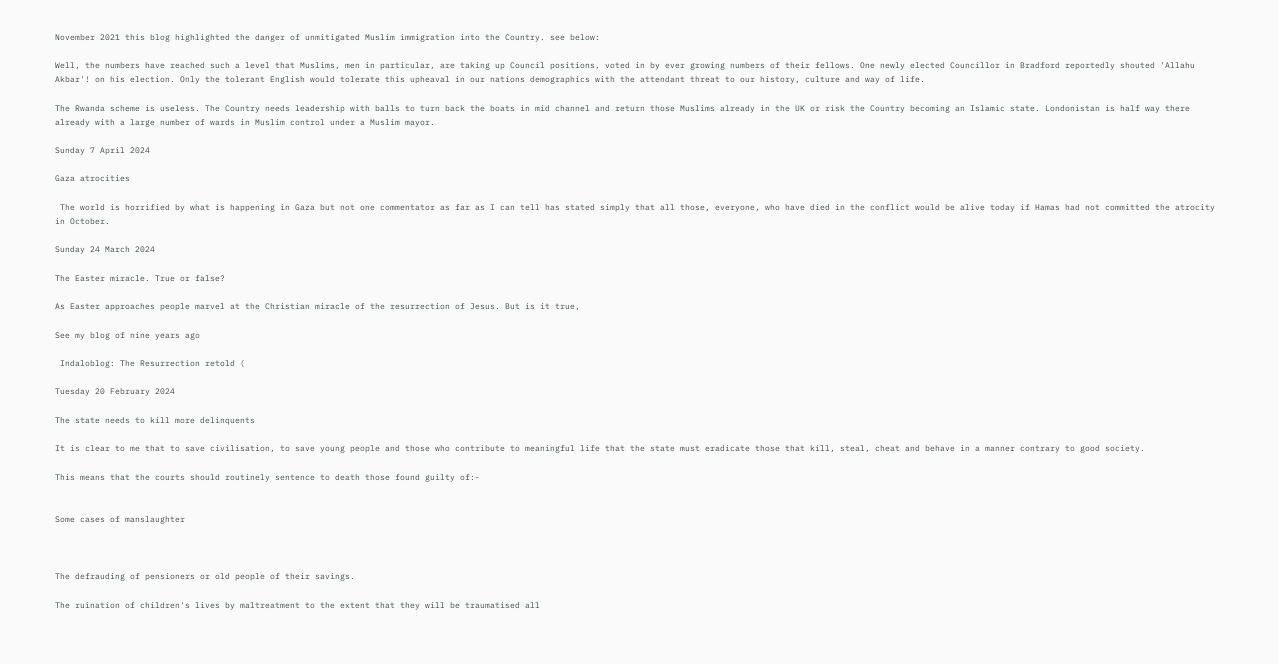November 2021 this blog highlighted the danger of unmitigated Muslim immigration into the Country. see below:

Well, the numbers have reached such a level that Muslims, men in particular, are taking up Council positions, voted in by ever growing numbers of their fellows. One newly elected Councillor in Bradford reportedly shouted 'Allahu Akbar'! on his election. Only the tolerant English would tolerate this upheaval in our nations demographics with the attendant threat to our history, culture and way of life.

The Rwanda scheme is useless. The Country needs leadership with balls to turn back the boats in mid channel and return those Muslims already in the UK or risk the Country becoming an Islamic state. Londonistan is half way there already with a large number of wards in Muslim control under a Muslim mayor.

Sunday 7 April 2024

Gaza atrocities

 The world is horrified by what is happening in Gaza but not one commentator as far as I can tell has stated simply that all those, everyone, who have died in the conflict would be alive today if Hamas had not committed the atrocity in October.

Sunday 24 March 2024

The Easter miracle. True or false?

As Easter approaches people marvel at the Christian miracle of the resurrection of Jesus. But is it true,

See my blog of nine years ago

 Indaloblog: The Resurrection retold (

Tuesday 20 February 2024

The state needs to kill more delinquents

It is clear to me that to save civilisation, to save young people and those who contribute to meaningful life that the state must eradicate those that kill, steal, cheat and behave in a manner contrary to good society.

This means that the courts should routinely sentence to death those found guilty of:-


Some cases of manslaughter



The defrauding of pensioners or old people of their savings.

The ruination of children's lives by maltreatment to the extent that they will be traumatised all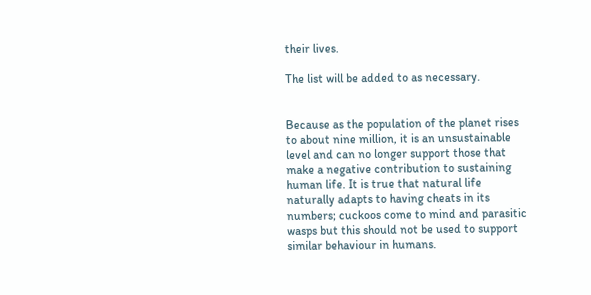their lives.

The list will be added to as necessary.


Because as the population of the planet rises to about nine million, it is an unsustainable level and can no longer support those that make a negative contribution to sustaining human life. It is true that natural life naturally adapts to having cheats in its numbers; cuckoos come to mind and parasitic wasps but this should not be used to support similar behaviour in humans.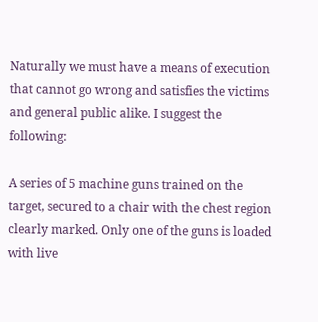Naturally we must have a means of execution that cannot go wrong and satisfies the victims and general public alike. I suggest the following:

A series of 5 machine guns trained on the target, secured to a chair with the chest region clearly marked. Only one of the guns is loaded with live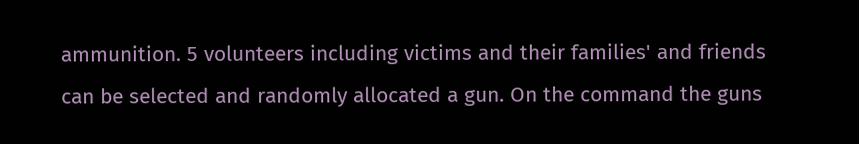ammunition. 5 volunteers including victims and their families' and friends can be selected and randomly allocated a gun. On the command the guns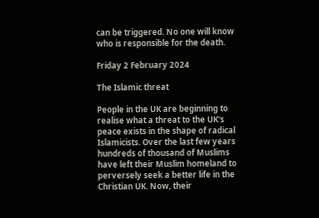can be triggered. No one will know who is responsible for the death.

Friday 2 February 2024

The Islamic threat

People in the UK are beginning to realise what a threat to the UK's peace exists in the shape of radical Islamicists. Over the last few years hundreds of thousand of Muslims have left their Muslim homeland to perversely seek a better life in the Christian UK. Now, their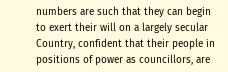numbers are such that they can begin to exert their will on a largely secular Country, confident that their people in positions of power as councillors, are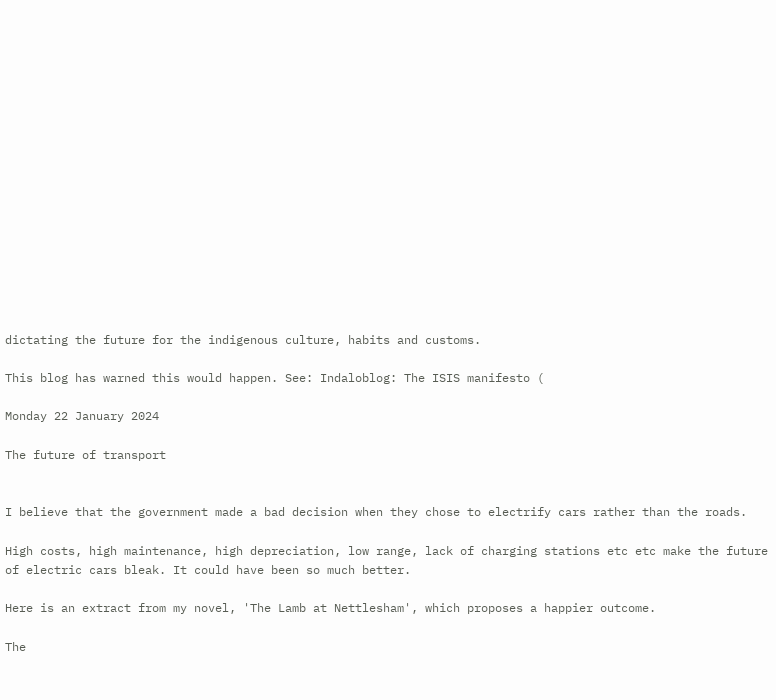dictating the future for the indigenous culture, habits and customs.

This blog has warned this would happen. See: Indaloblog: The ISIS manifesto (

Monday 22 January 2024

The future of transport


I believe that the government made a bad decision when they chose to electrify cars rather than the roads.

High costs, high maintenance, high depreciation, low range, lack of charging stations etc etc make the future of electric cars bleak. It could have been so much better.

Here is an extract from my novel, 'The Lamb at Nettlesham', which proposes a happier outcome.

The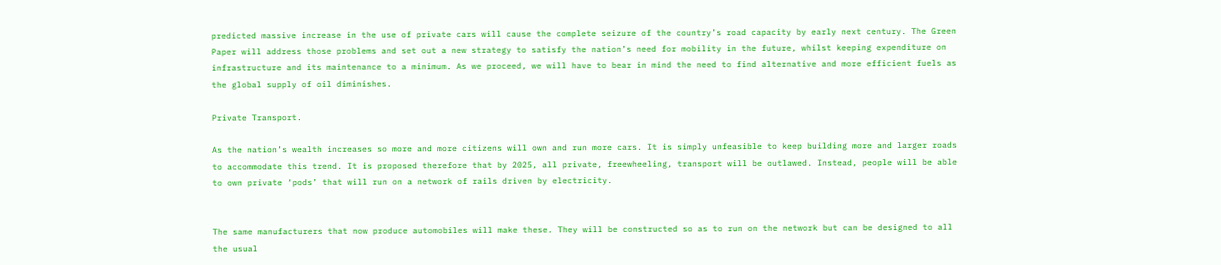predicted massive increase in the use of private cars will cause the complete seizure of the country’s road capacity by early next century. The Green Paper will address those problems and set out a new strategy to satisfy the nation’s need for mobility in the future, whilst keeping expenditure on infrastructure and its maintenance to a minimum. As we proceed, we will have to bear in mind the need to find alternative and more efficient fuels as the global supply of oil diminishes.

Private Transport.

As the nation’s wealth increases so more and more citizens will own and run more cars. It is simply unfeasible to keep building more and larger roads to accommodate this trend. It is proposed therefore that by 2025, all private, freewheeling, transport will be outlawed. Instead, people will be able to own private ‘pods’ that will run on a network of rails driven by electricity.


The same manufacturers that now produce automobiles will make these. They will be constructed so as to run on the network but can be designed to all the usual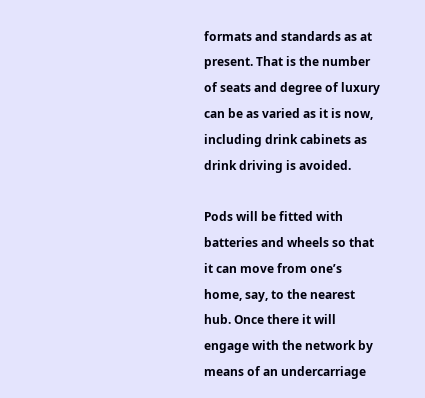formats and standards as at present. That is the number of seats and degree of luxury can be as varied as it is now, including drink cabinets as drink driving is avoided.

Pods will be fitted with batteries and wheels so that it can move from one’s home, say, to the nearest hub. Once there it will engage with the network by means of an undercarriage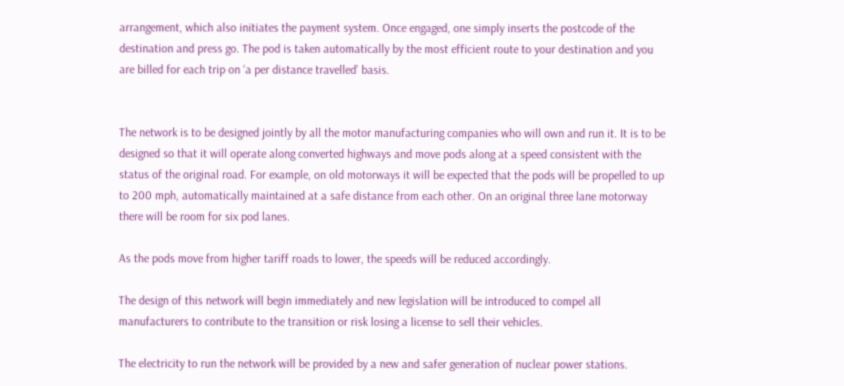arrangement, which also initiates the payment system. Once engaged, one simply inserts the postcode of the destination and press go. The pod is taken automatically by the most efficient route to your destination and you are billed for each trip on ‘a per distance travelled’ basis.


The network is to be designed jointly by all the motor manufacturing companies who will own and run it. It is to be designed so that it will operate along converted highways and move pods along at a speed consistent with the status of the original road. For example, on old motorways it will be expected that the pods will be propelled to up to 200 mph, automatically maintained at a safe distance from each other. On an original three lane motorway there will be room for six pod lanes.

As the pods move from higher tariff roads to lower, the speeds will be reduced accordingly.

The design of this network will begin immediately and new legislation will be introduced to compel all manufacturers to contribute to the transition or risk losing a license to sell their vehicles.

The electricity to run the network will be provided by a new and safer generation of nuclear power stations.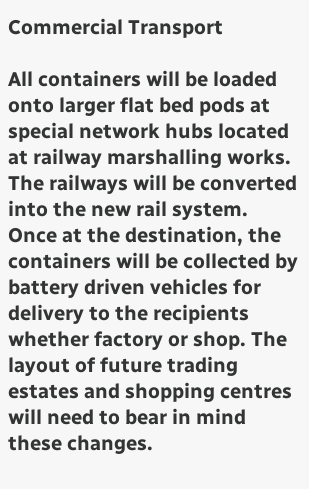Commercial Transport

All containers will be loaded onto larger flat bed pods at special network hubs located at railway marshalling works. The railways will be converted into the new rail system. Once at the destination, the containers will be collected by battery driven vehicles for delivery to the recipients whether factory or shop. The layout of future trading estates and shopping centres will need to bear in mind these changes.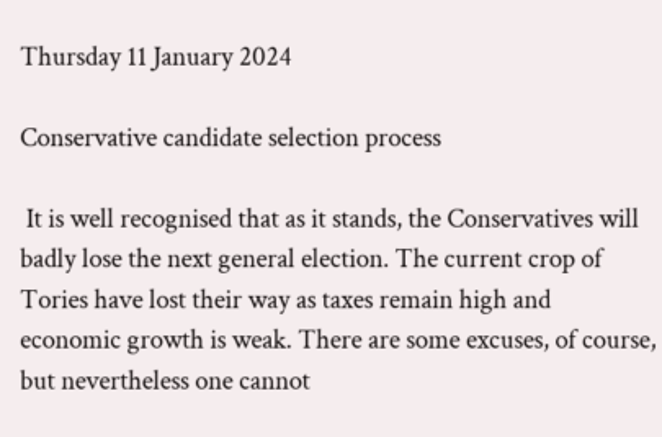Thursday 11 January 2024

Conservative candidate selection process

 It is well recognised that as it stands, the Conservatives will badly lose the next general election. The current crop of Tories have lost their way as taxes remain high and economic growth is weak. There are some excuses, of course, but nevertheless one cannot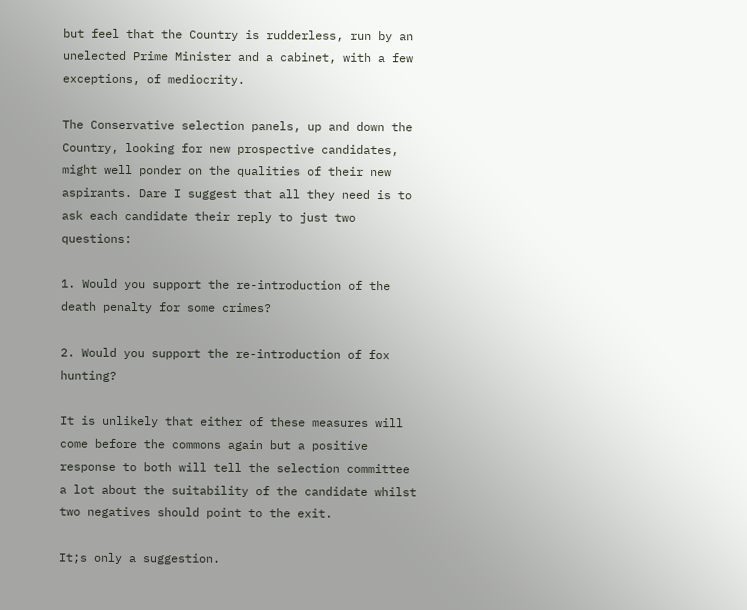but feel that the Country is rudderless, run by an unelected Prime Minister and a cabinet, with a few exceptions, of mediocrity.

The Conservative selection panels, up and down the Country, looking for new prospective candidates, might well ponder on the qualities of their new aspirants. Dare I suggest that all they need is to ask each candidate their reply to just two questions:

1. Would you support the re-introduction of the death penalty for some crimes?

2. Would you support the re-introduction of fox hunting?

It is unlikely that either of these measures will come before the commons again but a positive response to both will tell the selection committee a lot about the suitability of the candidate whilst two negatives should point to the exit.

It;s only a suggestion.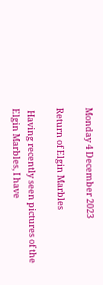Monday 4 December 2023

Return of Elgin Marbles

 Having recently seen pictures of the Elgin Marbles, I have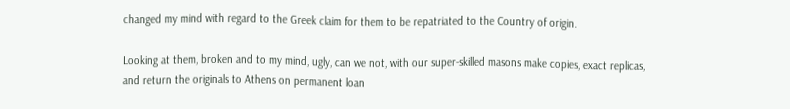changed my mind with regard to the Greek claim for them to be repatriated to the Country of origin.

Looking at them, broken and to my mind, ugly, can we not, with our super-skilled masons make copies, exact replicas, and return the originals to Athens on permanent loan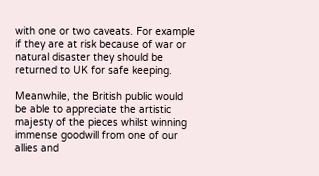with one or two caveats. For example if they are at risk because of war or  natural disaster they should be returned to UK for safe keeping.

Meanwhile, the British public would be able to appreciate the artistic majesty of the pieces whilst winning immense goodwill from one of our allies and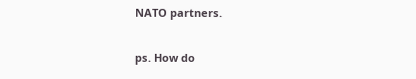NATO partners.

ps. How do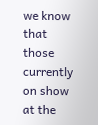we know that those currently on show at the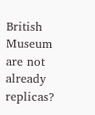British Museum are not already replicas?